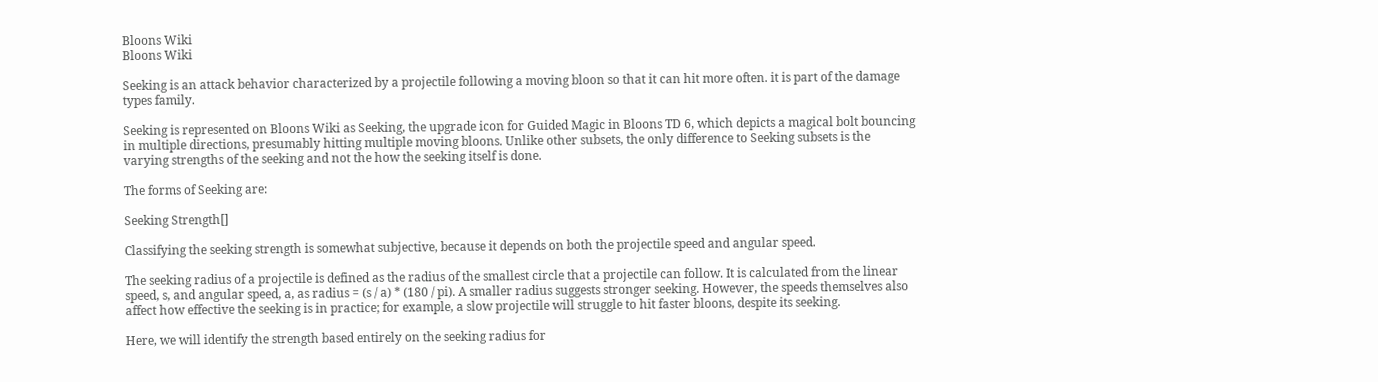Bloons Wiki
Bloons Wiki

Seeking is an attack behavior characterized by a projectile following a moving bloon so that it can hit more often. it is part of the damage types family.

Seeking is represented on Bloons Wiki as Seeking, the upgrade icon for Guided Magic in Bloons TD 6, which depicts a magical bolt bouncing in multiple directions, presumably hitting multiple moving bloons. Unlike other subsets, the only difference to Seeking subsets is the varying strengths of the seeking and not the how the seeking itself is done.

The forms of Seeking are:

Seeking Strength[]

Classifying the seeking strength is somewhat subjective, because it depends on both the projectile speed and angular speed.

The seeking radius of a projectile is defined as the radius of the smallest circle that a projectile can follow. It is calculated from the linear speed, s, and angular speed, a, as radius = (s / a) * (180 / pi). A smaller radius suggests stronger seeking. However, the speeds themselves also affect how effective the seeking is in practice; for example, a slow projectile will struggle to hit faster bloons, despite its seeking.

Here, we will identify the strength based entirely on the seeking radius for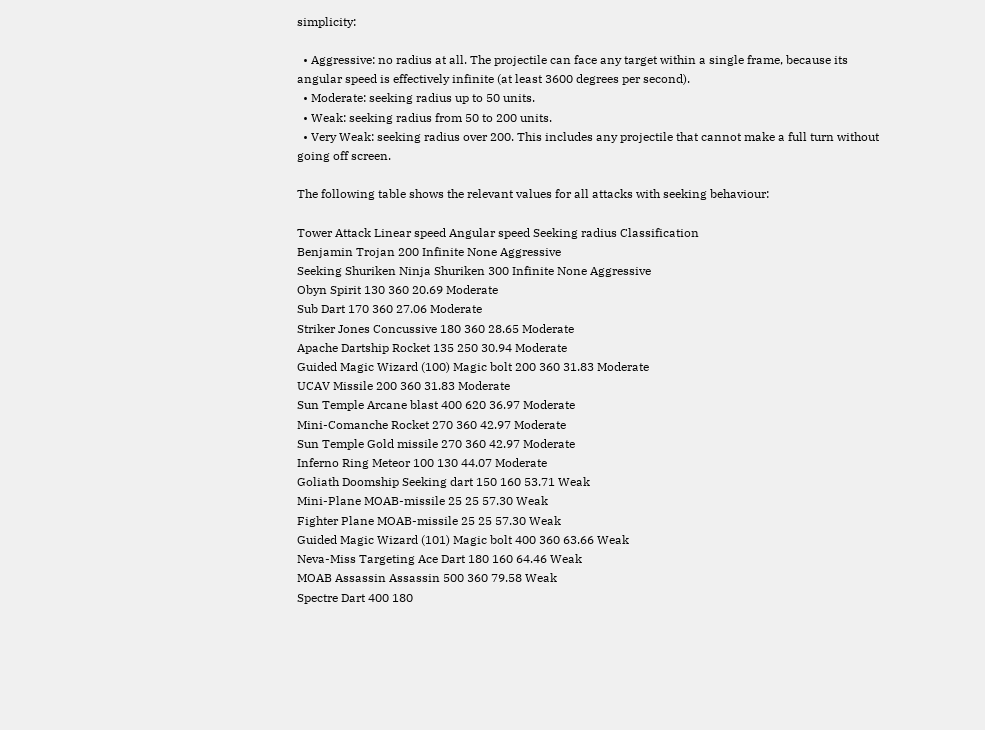simplicity:

  • Aggressive: no radius at all. The projectile can face any target within a single frame, because its angular speed is effectively infinite (at least 3600 degrees per second).
  • Moderate: seeking radius up to 50 units.
  • Weak: seeking radius from 50 to 200 units.
  • Very Weak: seeking radius over 200. This includes any projectile that cannot make a full turn without going off screen.

The following table shows the relevant values for all attacks with seeking behaviour:

Tower Attack Linear speed Angular speed Seeking radius Classification
Benjamin Trojan 200 Infinite None Aggressive
Seeking Shuriken Ninja Shuriken 300 Infinite None Aggressive
Obyn Spirit 130 360 20.69 Moderate
Sub Dart 170 360 27.06 Moderate
Striker Jones Concussive 180 360 28.65 Moderate
Apache Dartship Rocket 135 250 30.94 Moderate
Guided Magic Wizard (100) Magic bolt 200 360 31.83 Moderate
UCAV Missile 200 360 31.83 Moderate
Sun Temple Arcane blast 400 620 36.97 Moderate
Mini-Comanche Rocket 270 360 42.97 Moderate
Sun Temple Gold missile 270 360 42.97 Moderate
Inferno Ring Meteor 100 130 44.07 Moderate
Goliath Doomship Seeking dart 150 160 53.71 Weak
Mini-Plane MOAB-missile 25 25 57.30 Weak
Fighter Plane MOAB-missile 25 25 57.30 Weak
Guided Magic Wizard (101) Magic bolt 400 360 63.66 Weak
Neva-Miss Targeting Ace Dart 180 160 64.46 Weak
MOAB Assassin Assassin 500 360 79.58 Weak
Spectre Dart 400 180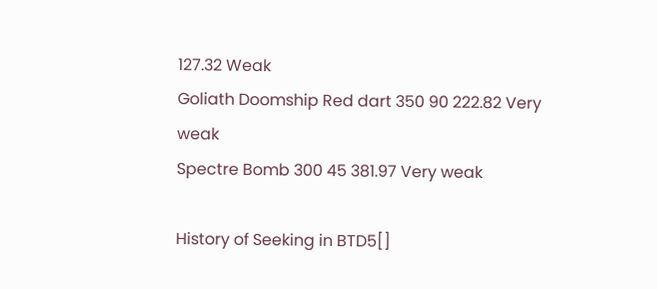127.32 Weak
Goliath Doomship Red dart 350 90 222.82 Very weak
Spectre Bomb 300 45 381.97 Very weak

History of Seeking in BTD5[]